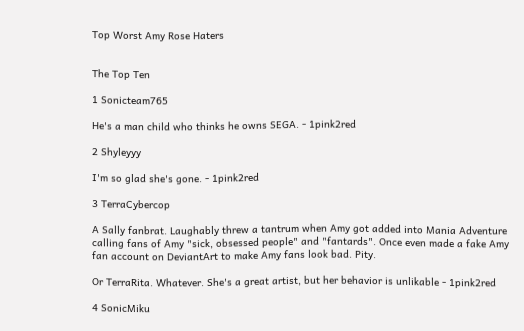Top Worst Amy Rose Haters


The Top Ten

1 Sonicteam765

He's a man child who thinks he owns SEGA. - 1pink2red

2 Shyleyyy

I'm so glad she's gone. - 1pink2red

3 TerraCybercop

A Sally fanbrat. Laughably threw a tantrum when Amy got added into Mania Adventure calling fans of Amy "sick, obsessed people" and "fantards". Once even made a fake Amy fan account on DeviantArt to make Amy fans look bad. Pity.

Or TerraRita. Whatever. She's a great artist, but her behavior is unlikable - 1pink2red

4 SonicMiku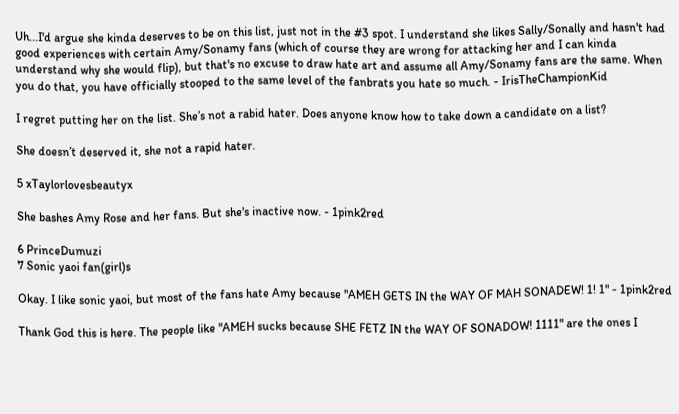Uh...I'd argue she kinda deserves to be on this list, just not in the #3 spot. I understand she likes Sally/Sonally and hasn't had good experiences with certain Amy/Sonamy fans (which of course they are wrong for attacking her and I can kinda understand why she would flip), but that's no excuse to draw hate art and assume all Amy/Sonamy fans are the same. When you do that, you have officially stooped to the same level of the fanbrats you hate so much. - IrisTheChampionKid

I regret putting her on the list. She’s not a rabid hater. Does anyone know how to take down a candidate on a list?

She doesn’t deserved it, she not a rapid hater.

5 xTaylorlovesbeautyx

She bashes Amy Rose and her fans. But she's inactive now. - 1pink2red

6 PrinceDumuzi
7 Sonic yaoi fan(girl)s

Okay. I like sonic yaoi, but most of the fans hate Amy because "AMEH GETS IN the WAY OF MAH SONADEW! 1! 1" - 1pink2red

Thank God this is here. The people like "AMEH sucks because SHE FETZ IN the WAY OF SONADOW! 1111" are the ones I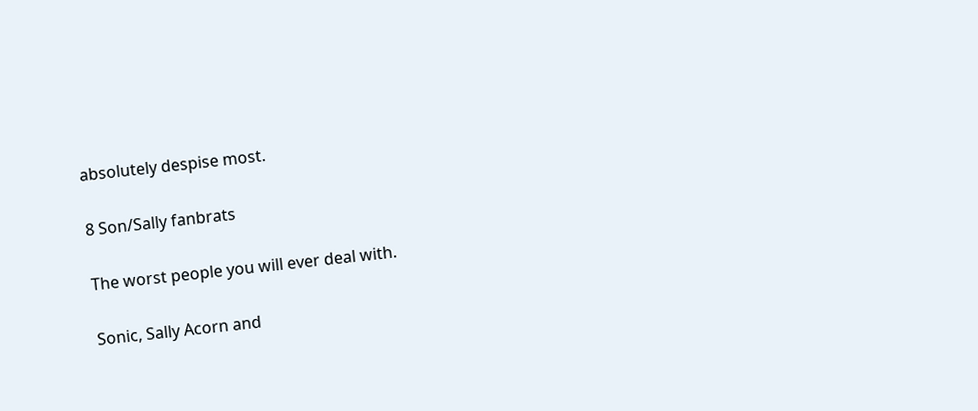absolutely despise most.

8 Son/Sally fanbrats

The worst people you will ever deal with.

Sonic, Sally Acorn and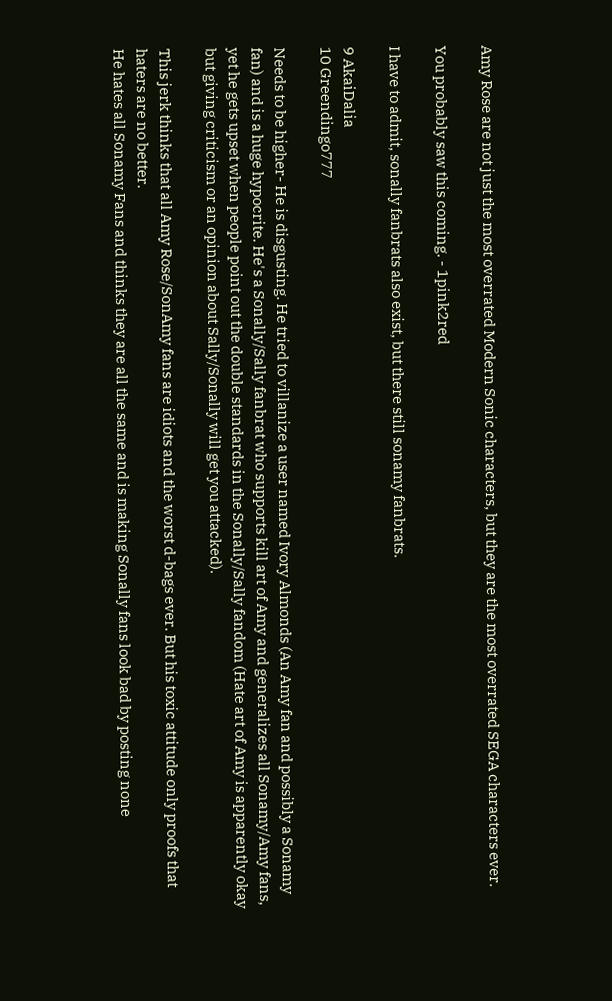Amy Rose are not just the most overrated Modern Sonic characters, but they are the most overrated SEGA characters ever.

You probably saw this coming. - 1pink2red

I have to admit, sonally fanbrats also exist, but there still sonamy fanbrats.

9 AkaiDalia
10 Greendingo777

Needs to be higher- He is disgusting. He tried to villanize a user named Ivory Almonds (An Amy fan and possibly a Sonamy fan) and is a huge hypocrite. He's a Sonally/Sally fanbrat who supports kill art of Amy and generalizes all Sonamy/Amy fans, yet he gets upset when people point out the double standards in the Sonally/Sally fandom (Hate art of Amy is apparently okay but giving criticism or an opinion about Sally/Sonally will get you attacked).

This jerk thinks that all Amy Rose/SonAmy fans are idiots and the worst d-bags ever. But his toxic attitude only proofs that haters are no better.
He hates all Sonamy Fans and thinks they are all the same and is making Sonally fans look bad by posting none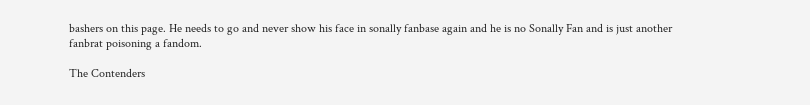bashers on this page. He needs to go and never show his face in sonally fanbase again and he is no Sonally Fan and is just another fanbrat poisoning a fandom.

The Contenders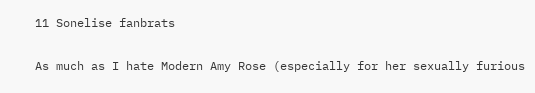11 Sonelise fanbrats

As much as I hate Modern Amy Rose (especially for her sexually furious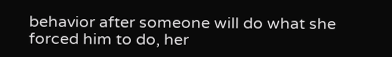behavior after someone will do what she forced him to do, her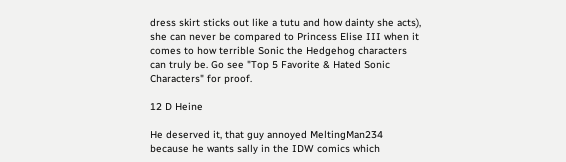dress skirt sticks out like a tutu and how dainty she acts), she can never be compared to Princess Elise III when it comes to how terrible Sonic the Hedgehog characters can truly be. Go see "Top 5 Favorite & Hated Sonic Characters" for proof.

12 D Heine

He deserved it, that guy annoyed MeltingMan234 because he wants sally in the IDW comics which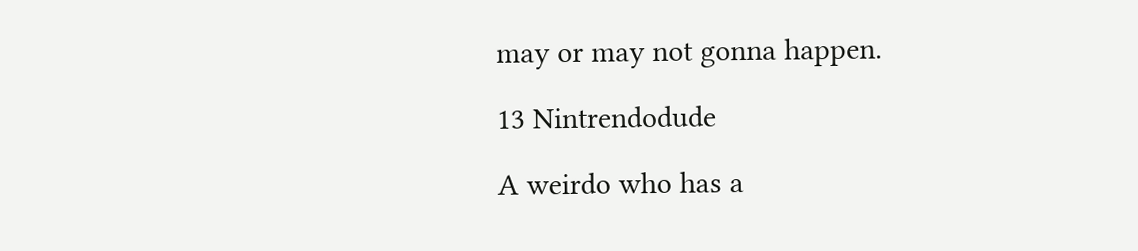may or may not gonna happen.

13 Nintrendodude

A weirdo who has a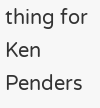thing for Ken Penders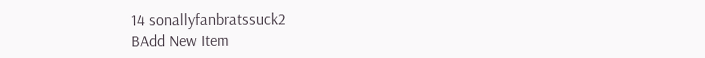14 sonallyfanbratssuck2
BAdd New Item